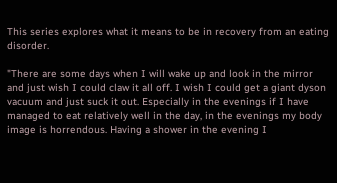This series explores what it means to be in recovery from an eating disorder.

"There are some days when I will wake up and look in the mirror and just wish I could claw it all off. I wish I could get a giant dyson vacuum and just suck it out. Especially in the evenings if I have managed to eat relatively well in the day, in the evenings my body image is horrendous. Having a shower in the evening I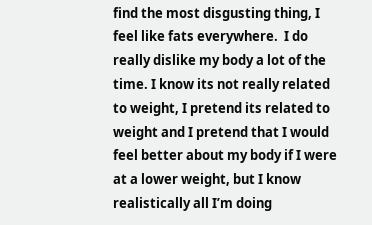find the most disgusting thing, I feel like fats everywhere.  I do really dislike my body a lot of the time. I know its not really related to weight, I pretend its related to weight and I pretend that I would feel better about my body if I were at a lower weight, but I know realistically all I’m doing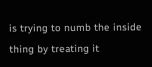is trying to numb the inside thing by treating it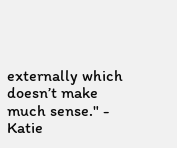externally which doesn’t make much sense." - Katie